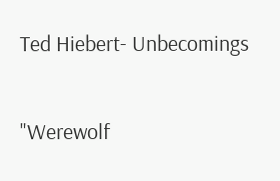Ted Hiebert- Unbecomings

"Werewolf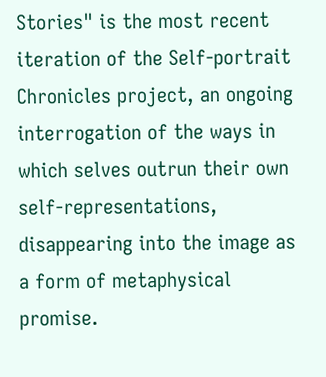Stories" is the most recent iteration of the Self-portrait Chronicles project, an ongoing interrogation of the ways in which selves outrun their own self-representations, disappearing into the image as a form of metaphysical promise.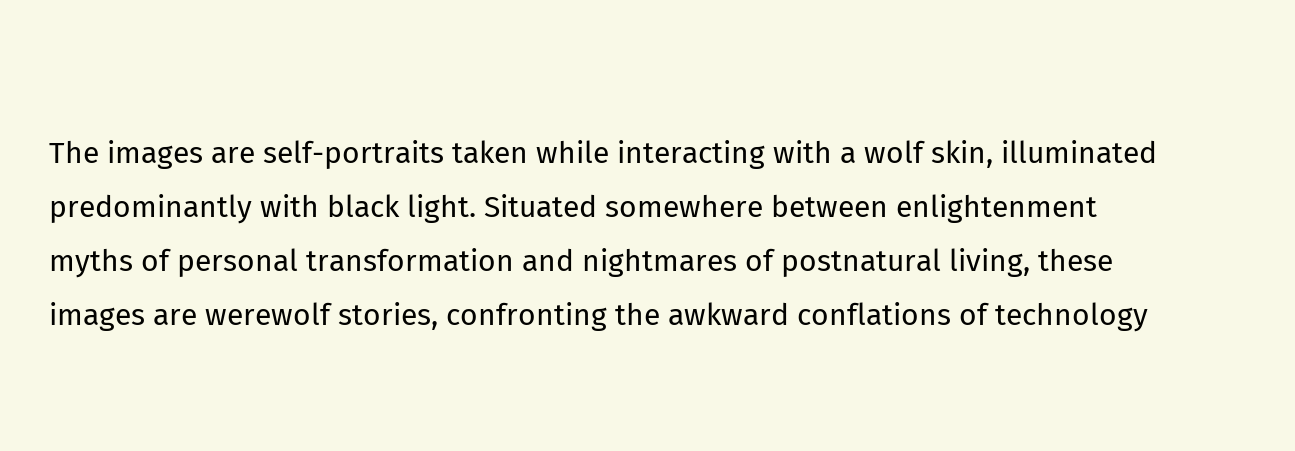The images are self-portraits taken while interacting with a wolf skin, illuminated predominantly with black light. Situated somewhere between enlightenment myths of personal transformation and nightmares of postnatural living, these images are werewolf stories, confronting the awkward conflations of technology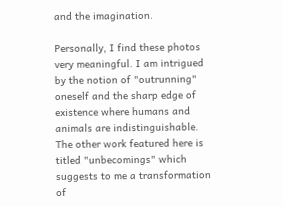and the imagination.

Personally, I find these photos very meaningful. I am intrigued by the notion of "outrunning" oneself and the sharp edge of existence where humans and animals are indistinguishable. The other work featured here is titled "unbecomings" which suggests to me a transformation of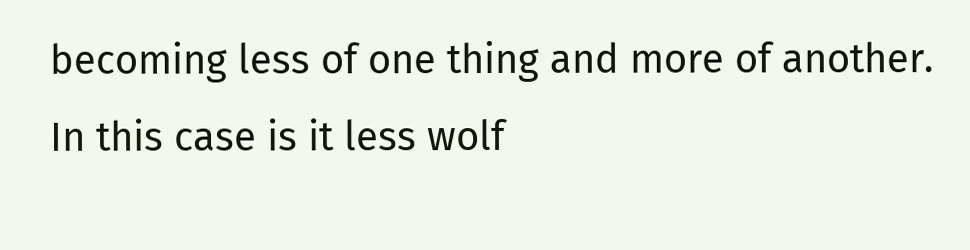becoming less of one thing and more of another. In this case is it less wolf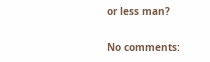or less man?

No comments: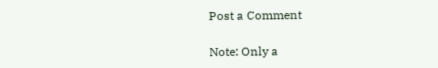Post a Comment

Note: Only a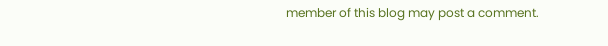member of this blog may post a comment.